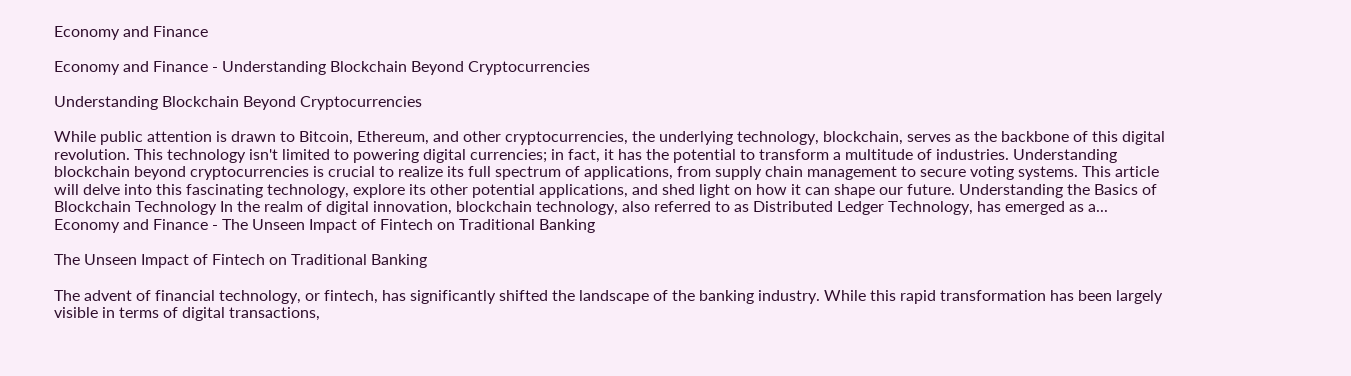Economy and Finance

Economy and Finance - Understanding Blockchain Beyond Cryptocurrencies

Understanding Blockchain Beyond Cryptocurrencies

While public attention is drawn to Bitcoin, Ethereum, and other cryptocurrencies, the underlying technology, blockchain, serves as the backbone of this digital revolution. This technology isn't limited to powering digital currencies; in fact, it has the potential to transform a multitude of industries. Understanding blockchain beyond cryptocurrencies is crucial to realize its full spectrum of applications, from supply chain management to secure voting systems. This article will delve into this fascinating technology, explore its other potential applications, and shed light on how it can shape our future. Understanding the Basics of Blockchain Technology In the realm of digital innovation, blockchain technology, also referred to as Distributed Ledger Technology, has emerged as a...
Economy and Finance - The Unseen Impact of Fintech on Traditional Banking

The Unseen Impact of Fintech on Traditional Banking

The advent of financial technology, or fintech, has significantly shifted the landscape of the banking industry. While this rapid transformation has been largely visible in terms of digital transactions,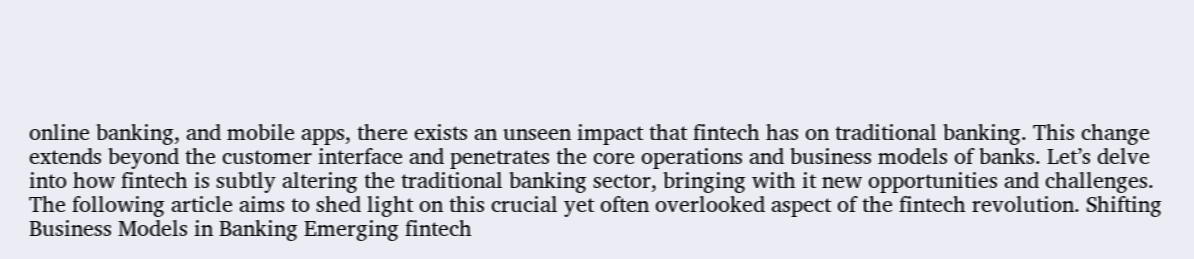online banking, and mobile apps, there exists an unseen impact that fintech has on traditional banking. This change extends beyond the customer interface and penetrates the core operations and business models of banks. Let’s delve into how fintech is subtly altering the traditional banking sector, bringing with it new opportunities and challenges. The following article aims to shed light on this crucial yet often overlooked aspect of the fintech revolution. Shifting Business Models in Banking Emerging fintech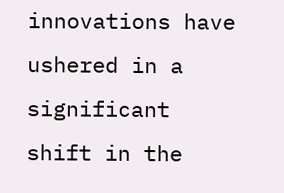innovations have ushered in a significant shift in the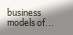business models of...